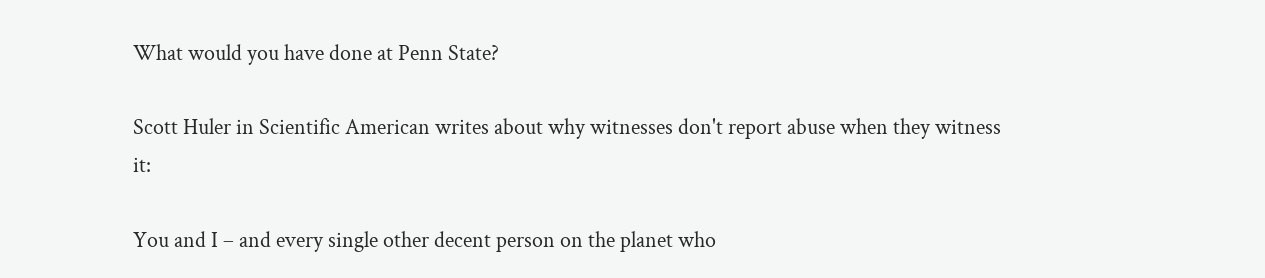What would you have done at Penn State?

Scott Huler in Scientific American writes about why witnesses don't report abuse when they witness it:

You and I – and every single other decent person on the planet who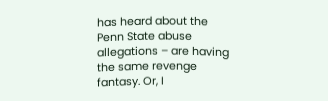has heard about the Penn State abuse allegations – are having the same revenge fantasy. Or, I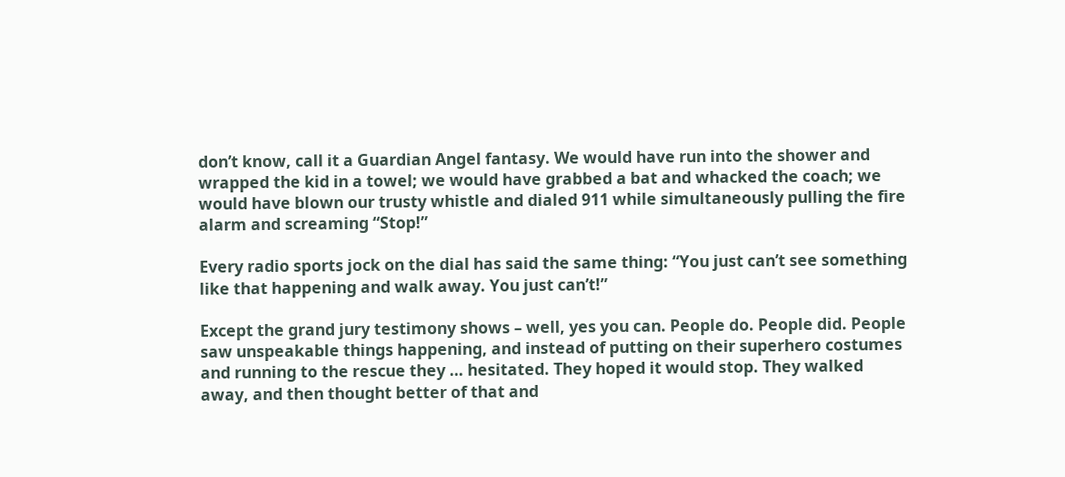don’t know, call it a Guardian Angel fantasy. We would have run into the shower and wrapped the kid in a towel; we would have grabbed a bat and whacked the coach; we would have blown our trusty whistle and dialed 911 while simultaneously pulling the fire alarm and screaming “Stop!”

Every radio sports jock on the dial has said the same thing: “You just can’t see something like that happening and walk away. You just can’t!”

Except the grand jury testimony shows – well, yes you can. People do. People did. People saw unspeakable things happening, and instead of putting on their superhero costumes and running to the rescue they … hesitated. They hoped it would stop. They walked away, and then thought better of that and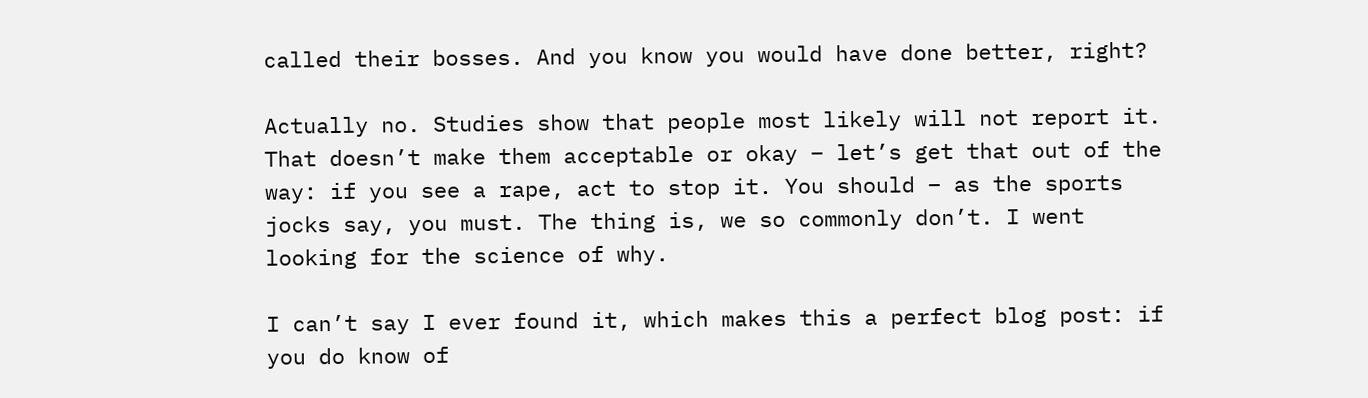called their bosses. And you know you would have done better, right?

Actually no. Studies show that people most likely will not report it.
That doesn’t make them acceptable or okay – let’s get that out of the way: if you see a rape, act to stop it. You should – as the sports jocks say, you must. The thing is, we so commonly don’t. I went looking for the science of why.

I can’t say I ever found it, which makes this a perfect blog post: if you do know of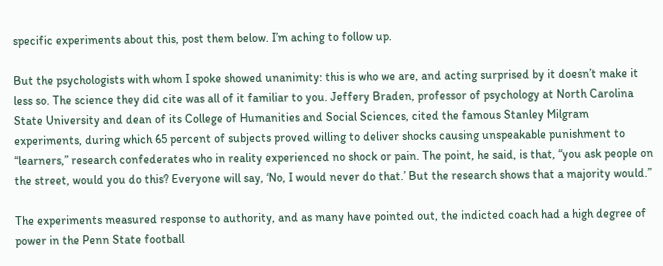specific experiments about this, post them below. I’m aching to follow up.

But the psychologists with whom I spoke showed unanimity: this is who we are, and acting surprised by it doesn’t make it less so. The science they did cite was all of it familiar to you. Jeffery Braden, professor of psychology at North Carolina State University and dean of its College of Humanities and Social Sciences, cited the famous Stanley Milgram experiments, during which 65 percent of subjects proved willing to deliver shocks causing unspeakable punishment to “learners,” research confederates who in reality experienced no shock or pain. The point, he said, is that, “you ask people on the street, would you do this? Everyone will say, ‘No, I would never do that.’ But the research shows that a majority would.”

The experiments measured response to authority, and as many have pointed out, the indicted coach had a high degree of power in the Penn State football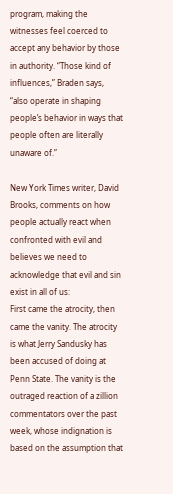program, making the witnesses feel coerced to accept any behavior by those in authority. “Those kind of influences,” Braden says, “also operate in shaping people’s behavior in ways that people often are literally unaware of.”

New York Times writer, David Brooks, comments on how people actually react when confronted with evil and believes we need to acknowledge that evil and sin exist in all of us:
First came the atrocity, then came the vanity. The atrocity is what Jerry Sandusky has been accused of doing at Penn State. The vanity is the outraged reaction of a zillion commentators over the past week, whose indignation is based on the assumption that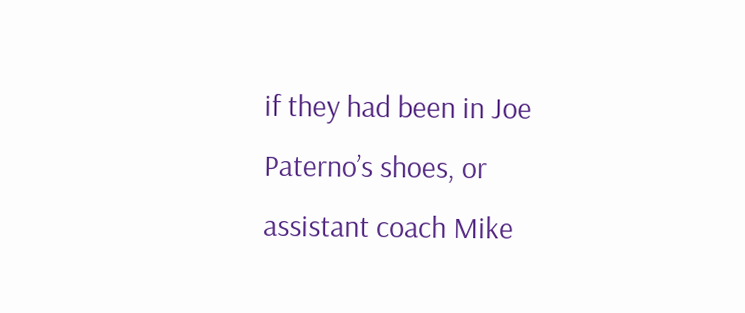if they had been in Joe Paterno’s shoes, or assistant coach Mike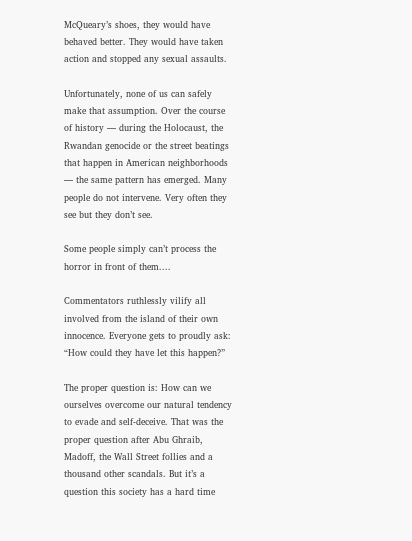McQueary’s shoes, they would have behaved better. They would have taken action and stopped any sexual assaults.

Unfortunately, none of us can safely make that assumption. Over the course of history — during the Holocaust, the Rwandan genocide or the street beatings that happen in American neighborhoods — the same pattern has emerged. Many people do not intervene. Very often they see but they don’t see.

Some people simply can’t process the horror in front of them....

Commentators ruthlessly vilify all involved from the island of their own innocence. Everyone gets to proudly ask: “How could they have let this happen?”

The proper question is: How can we ourselves overcome our natural tendency to evade and self-deceive. That was the proper question after Abu Ghraib, Madoff, the Wall Street follies and a thousand other scandals. But it’s a question this society has a hard time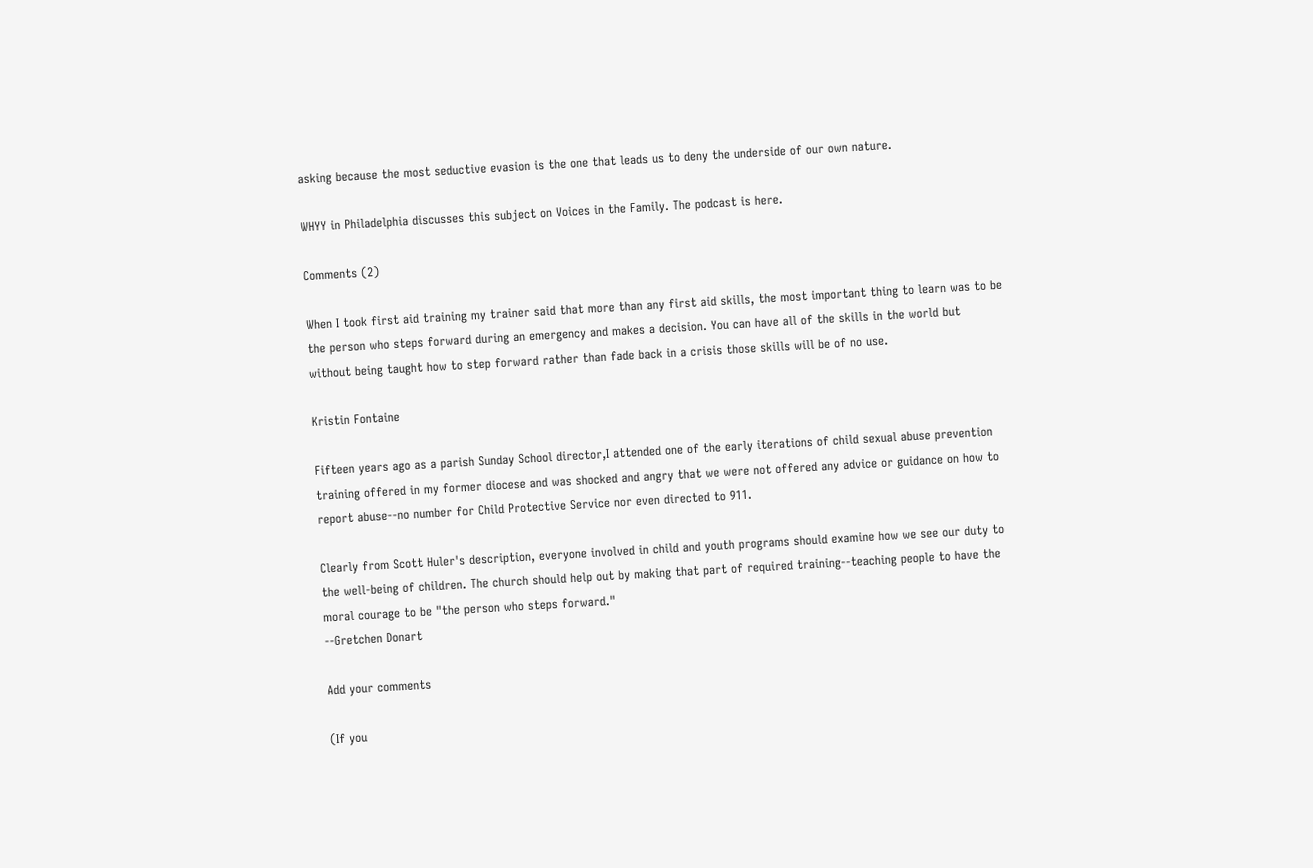asking because the most seductive evasion is the one that leads us to deny the underside of our own nature.

WHYY in Philadelphia discusses this subject on Voices in the Family. The podcast is here.

Comments (2)

When I took first aid training my trainer said that more than any first aid skills, the most important thing to learn was to be the person who steps forward during an emergency and makes a decision. You can have all of the skills in the world but without being taught how to step forward rather than fade back in a crisis those skills will be of no use.

Kristin Fontaine

Fifteen years ago as a parish Sunday School director,I attended one of the early iterations of child sexual abuse prevention training offered in my former diocese and was shocked and angry that we were not offered any advice or guidance on how to report abuse--no number for Child Protective Service nor even directed to 911.

Clearly from Scott Huler's description, everyone involved in child and youth programs should examine how we see our duty to the well-being of children. The church should help out by making that part of required training--teaching people to have the moral courage to be "the person who steps forward."
--Gretchen Donart

Add your comments

(If you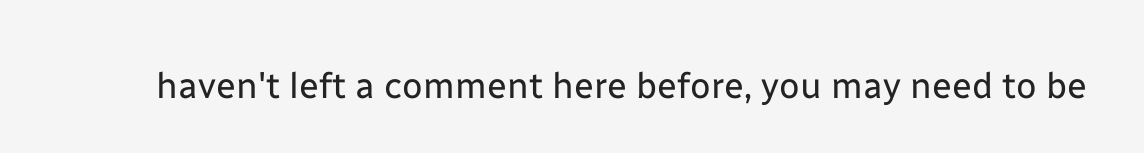haven't left a comment here before, you may need to be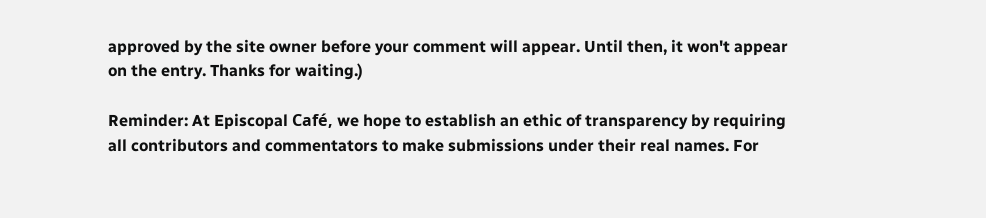approved by the site owner before your comment will appear. Until then, it won't appear on the entry. Thanks for waiting.)

Reminder: At Episcopal Café, we hope to establish an ethic of transparency by requiring all contributors and commentators to make submissions under their real names. For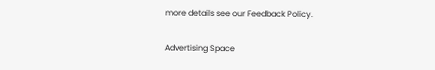more details see our Feedback Policy.

Advertising Space